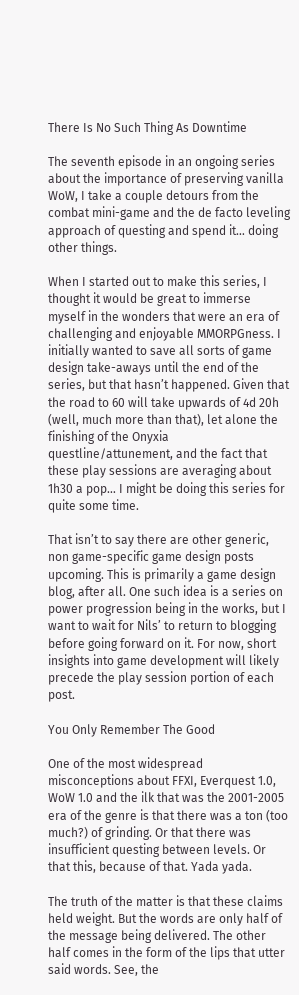There Is No Such Thing As Downtime

The seventh episode in an ongoing series about the importance of preserving vanilla WoW, I take a couple detours from the combat mini-game and the de facto leveling approach of questing and spend it… doing other things.

When I started out to make this series, I thought it would be great to immerse myself in the wonders that were an era of challenging and enjoyable MMORPGness. I initially wanted to save all sorts of game design take-aways until the end of the series, but that hasn’t happened. Given that the road to 60 will take upwards of 4d 20h (well, much more than that), let alone the finishing of the Onyxia questline/attunement, and the fact that these play sessions are averaging about 1h30 a pop… I might be doing this series for quite some time.

That isn’t to say there are other generic, non game-specific game design posts upcoming. This is primarily a game design blog, after all. One such idea is a series on power progression being in the works, but I want to wait for Nils’ to return to blogging before going forward on it. For now, short insights into game development will likely precede the play session portion of each post.

You Only Remember The Good

One of the most widespread misconceptions about FFXI, Everquest 1.0, WoW 1.0 and the ilk that was the 2001-2005 era of the genre is that there was a ton (too much?) of grinding. Or that there was insufficient questing between levels. Or that this, because of that. Yada yada.

The truth of the matter is that these claims held weight. But the words are only half of the message being delivered. The other half comes in the form of the lips that utter said words. See, the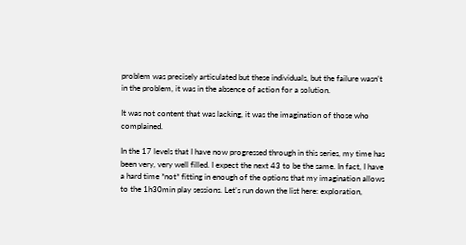problem was precisely articulated but these individuals, but the failure wasn’t in the problem, it was in the absence of action for a solution.

It was not content that was lacking, it was the imagination of those who complained.

In the 17 levels that I have now progressed through in this series, my time has been very, very well filled. I expect the next 43 to be the same. In fact, I have a hard time *not* fitting in enough of the options that my imagination allows to the 1h30min play sessions. Let’s run down the list here: exploration,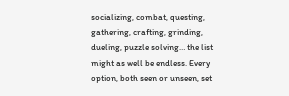socializing, combat, questing, gathering, crafting, grinding, dueling, puzzle solving… the list might as well be endless. Every option, both seen or unseen, set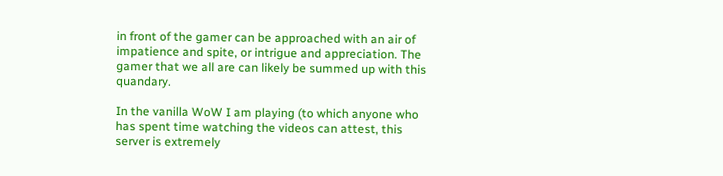in front of the gamer can be approached with an air of impatience and spite, or intrigue and appreciation. The gamer that we all are can likely be summed up with this quandary.

In the vanilla WoW I am playing (to which anyone who has spent time watching the videos can attest, this server is extremely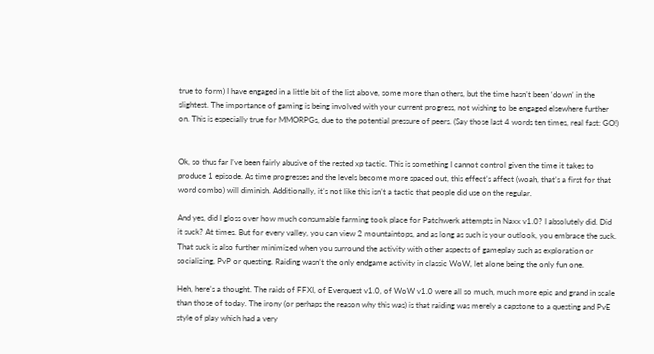true to form) I have engaged in a little bit of the list above, some more than others, but the time hasn’t been ‘down’ in the slightest. The importance of gaming is being involved with your current progress, not wishing to be engaged elsewhere further on. This is especially true for MMORPGs, due to the potential pressure of peers. (Say those last 4 words ten times, real fast: GO!)


Ok, so thus far I’ve been fairly abusive of the rested xp tactic. This is something I cannot control given the time it takes to produce 1 episode. As time progresses and the levels become more spaced out, this effect’s affect (woah, that’s a first for that word combo) will diminish. Additionally, it’s not like this isn’t a tactic that people did use on the regular.

And yes, did I gloss over how much consumable farming took place for Patchwerk attempts in Naxx v1.0? I absolutely did. Did it suck? At times. But for every valley, you can view 2 mountaintops, and as long as such is your outlook, you embrace the suck. That suck is also further minimized when you surround the activity with other aspects of gameplay such as exploration or socializing, PvP or questing. Raiding wasn’t the only endgame activity in classic WoW, let alone being the only fun one.

Heh, here’s a thought. The raids of FFXI, of Everquest v1.0, of WoW v1.0 were all so much, much more epic and grand in scale than those of today. The irony (or perhaps the reason why this was) is that raiding was merely a capstone to a questing and PvE style of play which had a very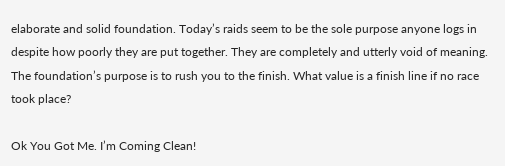elaborate and solid foundation. Today’s raids seem to be the sole purpose anyone logs in despite how poorly they are put together. They are completely and utterly void of meaning. The foundation’s purpose is to rush you to the finish. What value is a finish line if no race took place?

Ok You Got Me. I’m Coming Clean!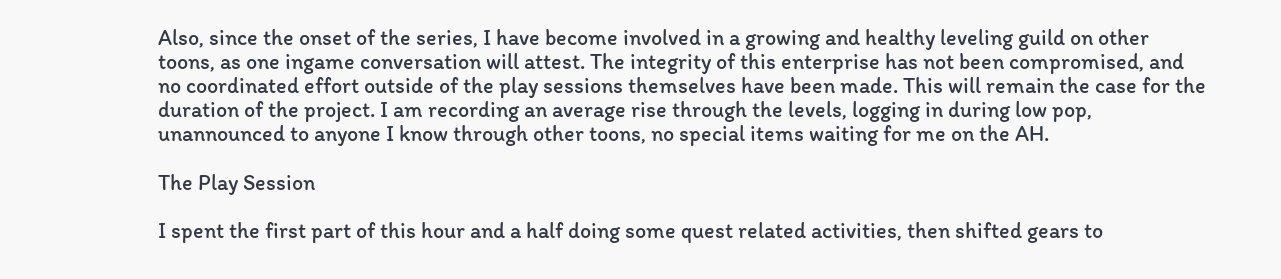Also, since the onset of the series, I have become involved in a growing and healthy leveling guild on other toons, as one ingame conversation will attest. The integrity of this enterprise has not been compromised, and no coordinated effort outside of the play sessions themselves have been made. This will remain the case for the duration of the project. I am recording an average rise through the levels, logging in during low pop, unannounced to anyone I know through other toons, no special items waiting for me on the AH.

The Play Session

I spent the first part of this hour and a half doing some quest related activities, then shifted gears to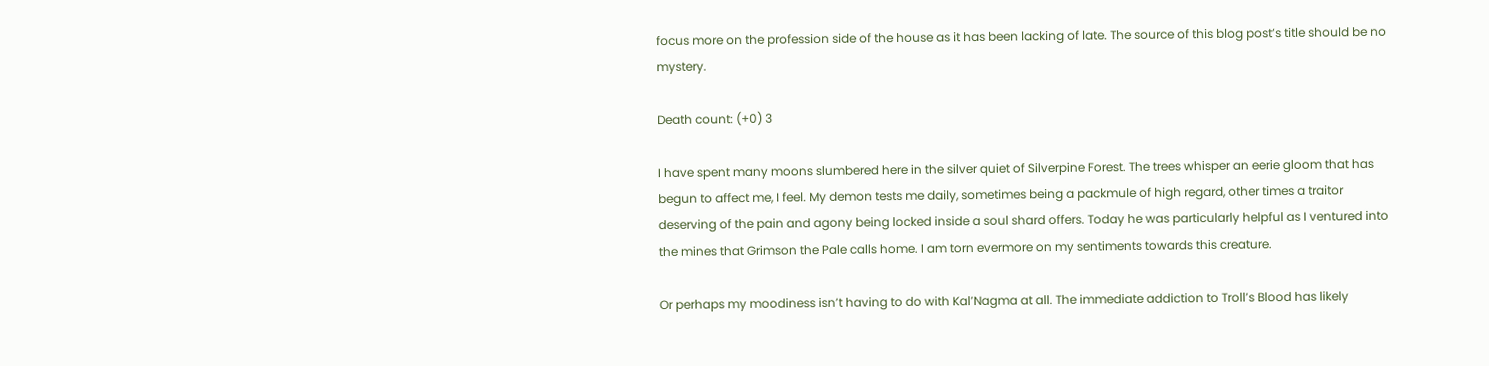focus more on the profession side of the house as it has been lacking of late. The source of this blog post’s title should be no mystery.

Death count: (+0) 3

I have spent many moons slumbered here in the silver quiet of Silverpine Forest. The trees whisper an eerie gloom that has begun to affect me, I feel. My demon tests me daily, sometimes being a packmule of high regard, other times a traitor deserving of the pain and agony being locked inside a soul shard offers. Today he was particularly helpful as I ventured into the mines that Grimson the Pale calls home. I am torn evermore on my sentiments towards this creature.

Or perhaps my moodiness isn’t having to do with Kal’Nagma at all. The immediate addiction to Troll’s Blood has likely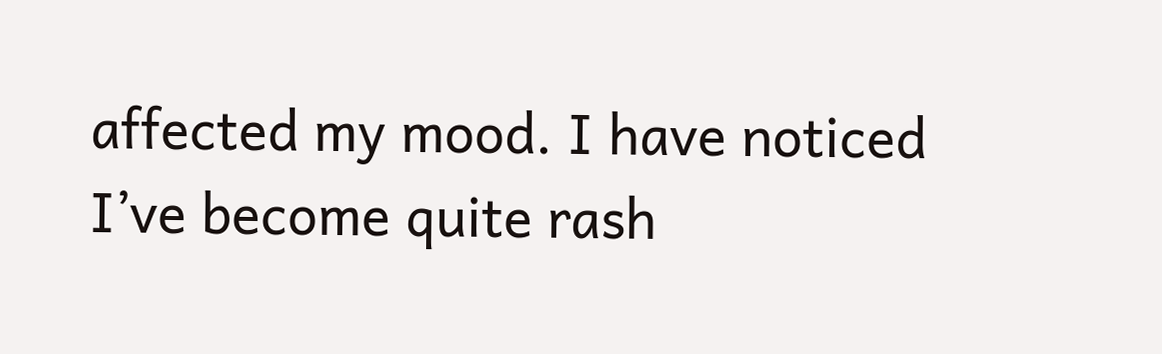affected my mood. I have noticed I’ve become quite rash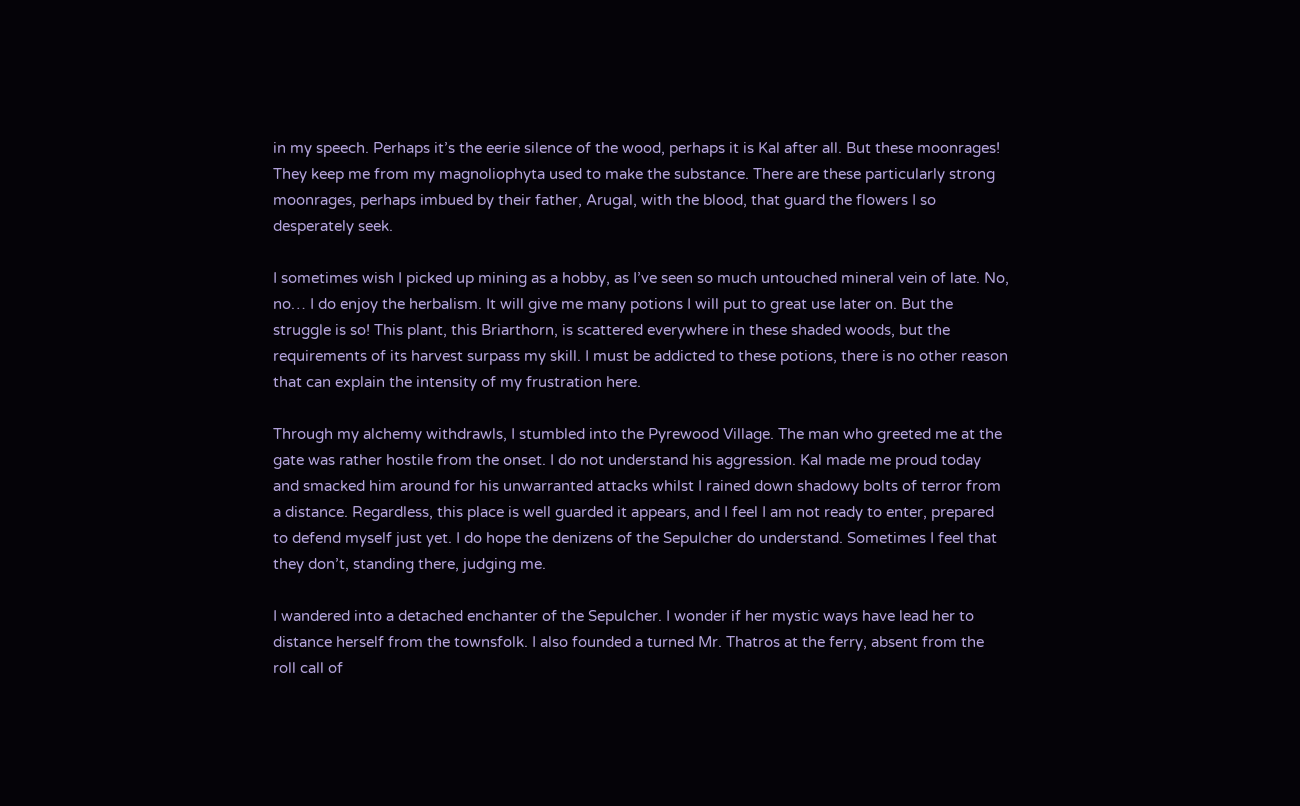in my speech. Perhaps it’s the eerie silence of the wood, perhaps it is Kal after all. But these moonrages! They keep me from my magnoliophyta used to make the substance. There are these particularly strong moonrages, perhaps imbued by their father, Arugal, with the blood, that guard the flowers I so desperately seek.

I sometimes wish I picked up mining as a hobby, as I’ve seen so much untouched mineral vein of late. No, no… I do enjoy the herbalism. It will give me many potions I will put to great use later on. But the struggle is so! This plant, this Briarthorn, is scattered everywhere in these shaded woods, but the requirements of its harvest surpass my skill. I must be addicted to these potions, there is no other reason that can explain the intensity of my frustration here.

Through my alchemy withdrawls, I stumbled into the Pyrewood Village. The man who greeted me at the gate was rather hostile from the onset. I do not understand his aggression. Kal made me proud today and smacked him around for his unwarranted attacks whilst I rained down shadowy bolts of terror from a distance. Regardless, this place is well guarded it appears, and I feel I am not ready to enter, prepared to defend myself just yet. I do hope the denizens of the Sepulcher do understand. Sometimes I feel that they don’t, standing there, judging me.

I wandered into a detached enchanter of the Sepulcher. I wonder if her mystic ways have lead her to distance herself from the townsfolk. I also founded a turned Mr. Thatros at the ferry, absent from the roll call of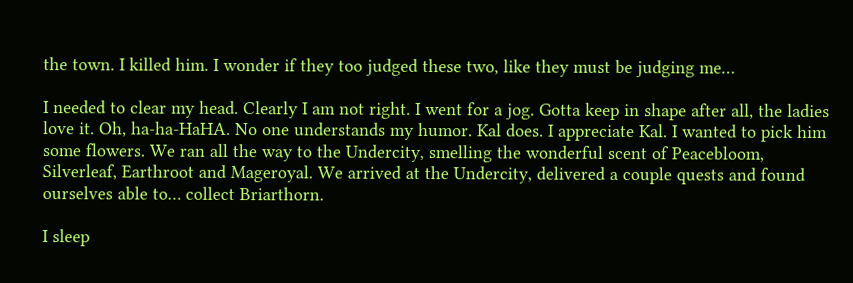the town. I killed him. I wonder if they too judged these two, like they must be judging me…

I needed to clear my head. Clearly I am not right. I went for a jog. Gotta keep in shape after all, the ladies love it. Oh, ha-ha-HaHA. No one understands my humor. Kal does. I appreciate Kal. I wanted to pick him some flowers. We ran all the way to the Undercity, smelling the wonderful scent of Peacebloom, Silverleaf, Earthroot and Mageroyal. We arrived at the Undercity, delivered a couple quests and found ourselves able to… collect Briarthorn.

I sleep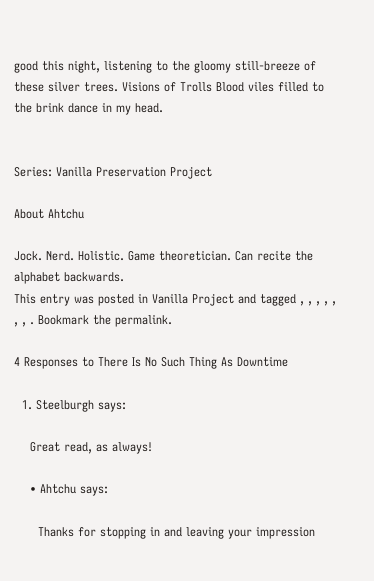good this night, listening to the gloomy still-breeze of these silver trees. Visions of Trolls Blood viles filled to the brink dance in my head.


Series: Vanilla Preservation Project

About Ahtchu

Jock. Nerd. Holistic. Game theoretician. Can recite the alphabet backwards.
This entry was posted in Vanilla Project and tagged , , , , , , , . Bookmark the permalink.

4 Responses to There Is No Such Thing As Downtime

  1. Steelburgh says:

    Great read, as always!

    • Ahtchu says:

      Thanks for stopping in and leaving your impression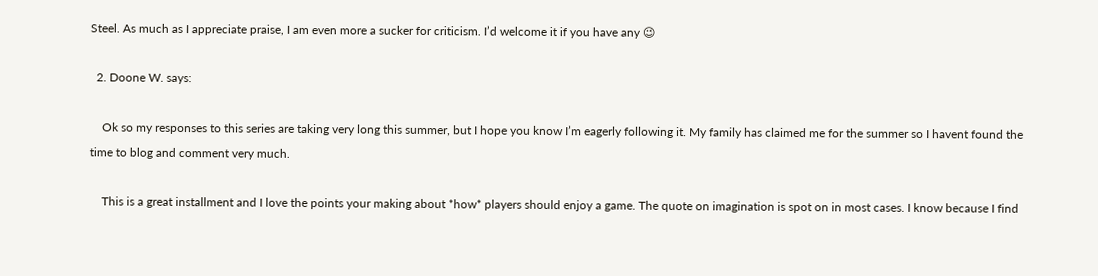Steel. As much as I appreciate praise, I am even more a sucker for criticism. I’d welcome it if you have any 😉

  2. Doone W. says:

    Ok so my responses to this series are taking very long this summer, but I hope you know I’m eagerly following it. My family has claimed me for the summer so I havent found the time to blog and comment very much.

    This is a great installment and I love the points your making about *how* players should enjoy a game. The quote on imagination is spot on in most cases. I know because I find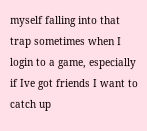myself falling into that trap sometimes when I login to a game, especially if Ive got friends I want to catch up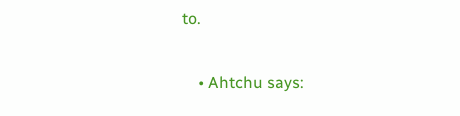to.

    • Ahtchu says: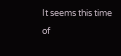It seems this time of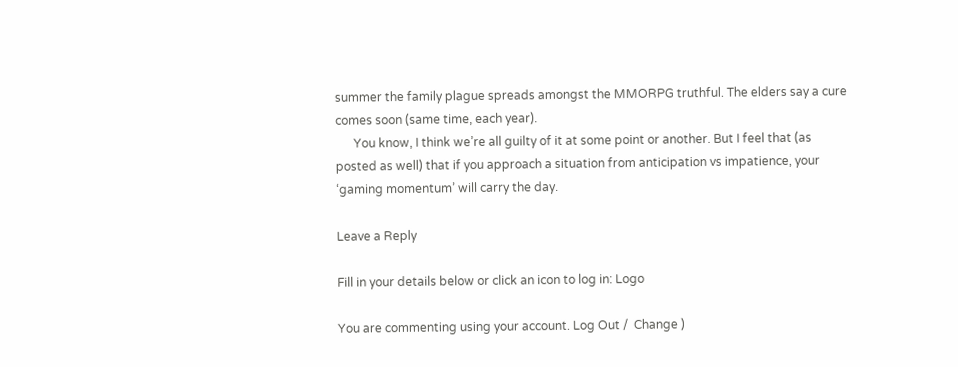summer the family plague spreads amongst the MMORPG truthful. The elders say a cure comes soon (same time, each year).
      You know, I think we’re all guilty of it at some point or another. But I feel that (as posted as well) that if you approach a situation from anticipation vs impatience, your ‘gaming momentum’ will carry the day.

Leave a Reply

Fill in your details below or click an icon to log in: Logo

You are commenting using your account. Log Out /  Change )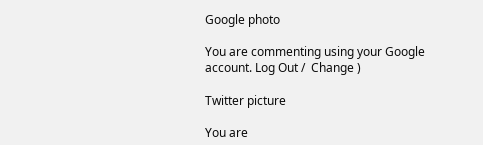Google photo

You are commenting using your Google account. Log Out /  Change )

Twitter picture

You are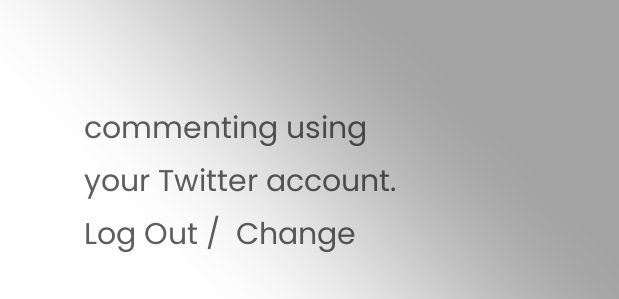commenting using your Twitter account. Log Out /  Change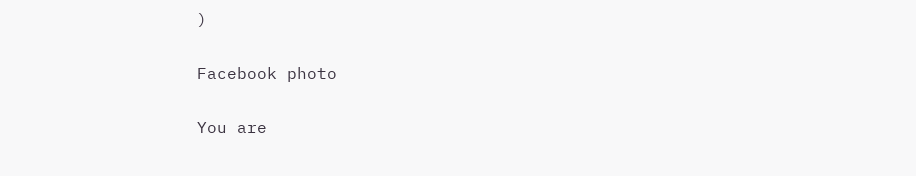)

Facebook photo

You are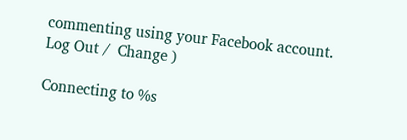commenting using your Facebook account. Log Out /  Change )

Connecting to %s